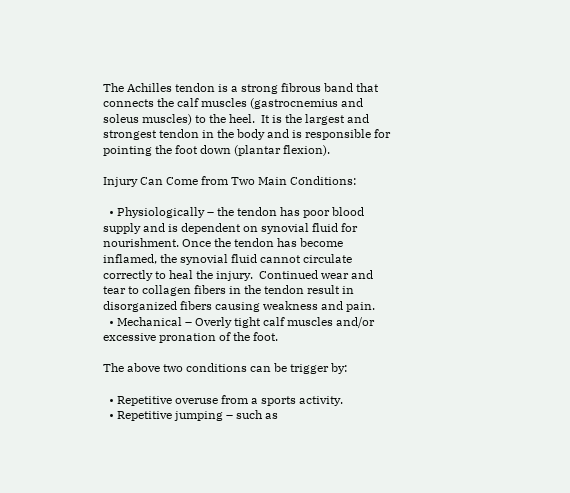The Achilles tendon is a strong fibrous band that connects the calf muscles (gastrocnemius and soleus muscles) to the heel.  It is the largest and strongest tendon in the body and is responsible for pointing the foot down (plantar flexion).

Injury Can Come from Two Main Conditions:

  • Physiologically – the tendon has poor blood supply and is dependent on synovial fluid for nourishment. Once the tendon has become inflamed, the synovial fluid cannot circulate correctly to heal the injury.  Continued wear and tear to collagen fibers in the tendon result in disorganized fibers causing weakness and pain.
  • Mechanical – Overly tight calf muscles and/or excessive pronation of the foot.

The above two conditions can be trigger by:

  • Repetitive overuse from a sports activity.
  • Repetitive jumping – such as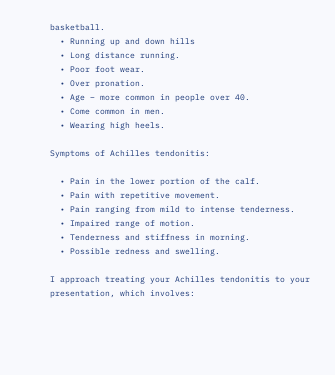basketball.
  • Running up and down hills
  • Long distance running.
  • Poor foot wear.
  • Over pronation.
  • Age – more common in people over 40.
  • Come common in men.
  • Wearing high heels.

Symptoms of Achilles tendonitis:

  • Pain in the lower portion of the calf.
  • Pain with repetitive movement.
  • Pain ranging from mild to intense tenderness.
  • Impaired range of motion.
  • Tenderness and stiffness in morning.
  • Possible redness and swelling.

I approach treating your Achilles tendonitis to your presentation, which involves: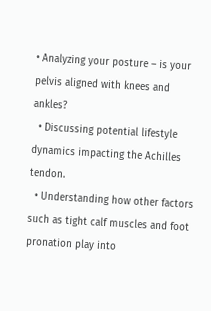• Analyzing your posture – is your pelvis aligned with knees and ankles?
  • Discussing potential lifestyle dynamics impacting the Achilles tendon.
  • Understanding how other factors such as tight calf muscles and foot pronation play into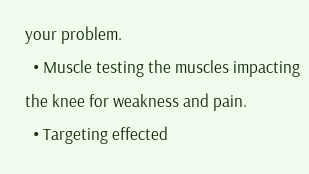your problem.
  • Muscle testing the muscles impacting the knee for weakness and pain.
  • Targeting effected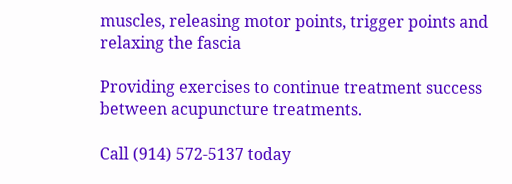muscles, releasing motor points, trigger points and relaxing the fascia

Providing exercises to continue treatment success between acupuncture treatments.

Call (914) 572-5137 today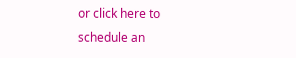or click here to schedule an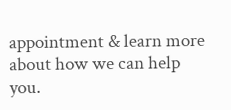appointment & learn more about how we can help you.